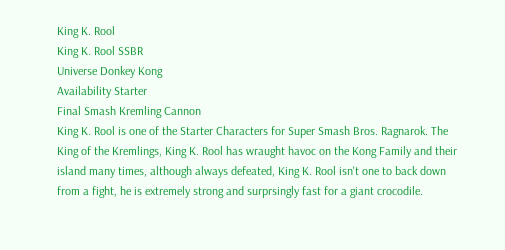King K. Rool
King K. Rool SSBR
Universe Donkey Kong
Availability Starter
Final Smash Kremling Cannon
King K. Rool is one of the Starter Characters for Super Smash Bros. Ragnarok. The King of the Kremlings, King K. Rool has wraught havoc on the Kong Family and their island many times, although always defeated, King K. Rool isn't one to back down from a fight, he is extremely strong and surprsingly fast for a giant crocodile.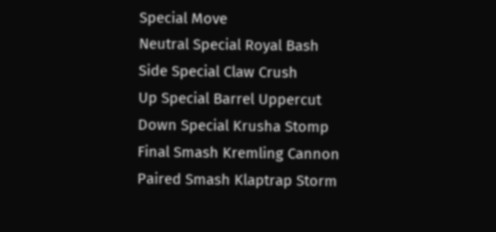Special Move
Neutral Special Royal Bash
Side Special Claw Crush
Up Special Barrel Uppercut
Down Special Krusha Stomp
Final Smash Kremling Cannon
Paired Smash Klaptrap Storm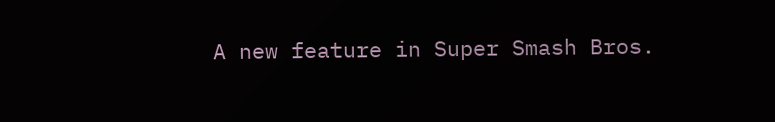A new feature in Super Smash Bros.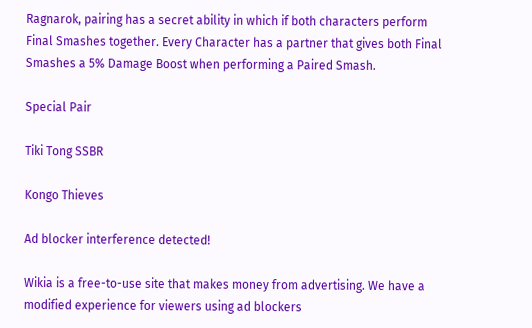Ragnarok, pairing has a secret ability in which if both characters perform Final Smashes together. Every Character has a partner that gives both Final Smashes a 5% Damage Boost when performing a Paired Smash.

Special Pair

Tiki Tong SSBR

Kongo Thieves

Ad blocker interference detected!

Wikia is a free-to-use site that makes money from advertising. We have a modified experience for viewers using ad blockers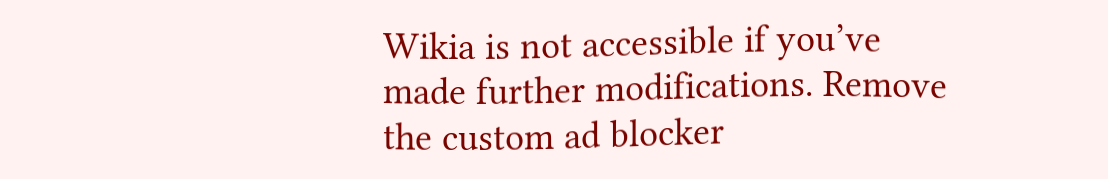Wikia is not accessible if you’ve made further modifications. Remove the custom ad blocker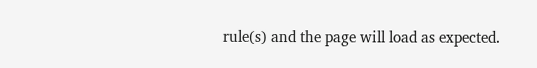rule(s) and the page will load as expected.